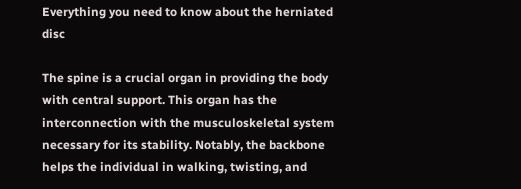Everything you need to know about the herniated disc

The spine is a crucial organ in providing the body with central support. This organ has the interconnection with the musculoskeletal system necessary for its stability. Notably, the backbone helps the individual in walking, twisting, and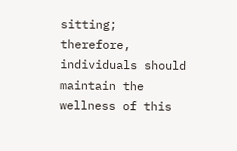sitting; therefore, individuals should maintain the wellness of this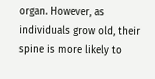organ. However, as individuals grow old, their spine is more likely to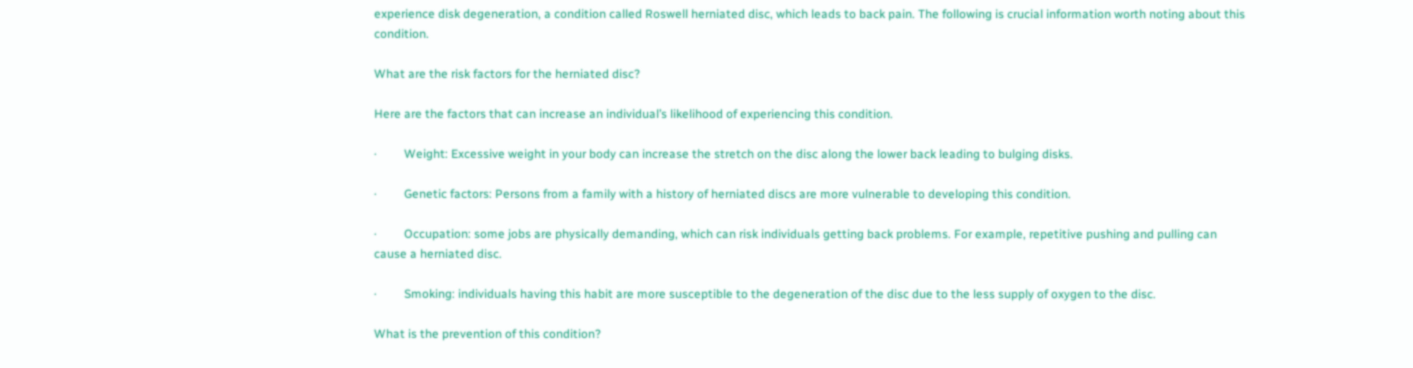experience disk degeneration, a condition called Roswell herniated disc, which leads to back pain. The following is crucial information worth noting about this condition.

What are the risk factors for the herniated disc?

Here are the factors that can increase an individual’s likelihood of experiencing this condition.

·         Weight: Excessive weight in your body can increase the stretch on the disc along the lower back leading to bulging disks.

·         Genetic factors: Persons from a family with a history of herniated discs are more vulnerable to developing this condition.

·         Occupation: some jobs are physically demanding, which can risk individuals getting back problems. For example, repetitive pushing and pulling can cause a herniated disc.

·         Smoking: individuals having this habit are more susceptible to the degeneration of the disc due to the less supply of oxygen to the disc.

What is the prevention of this condition?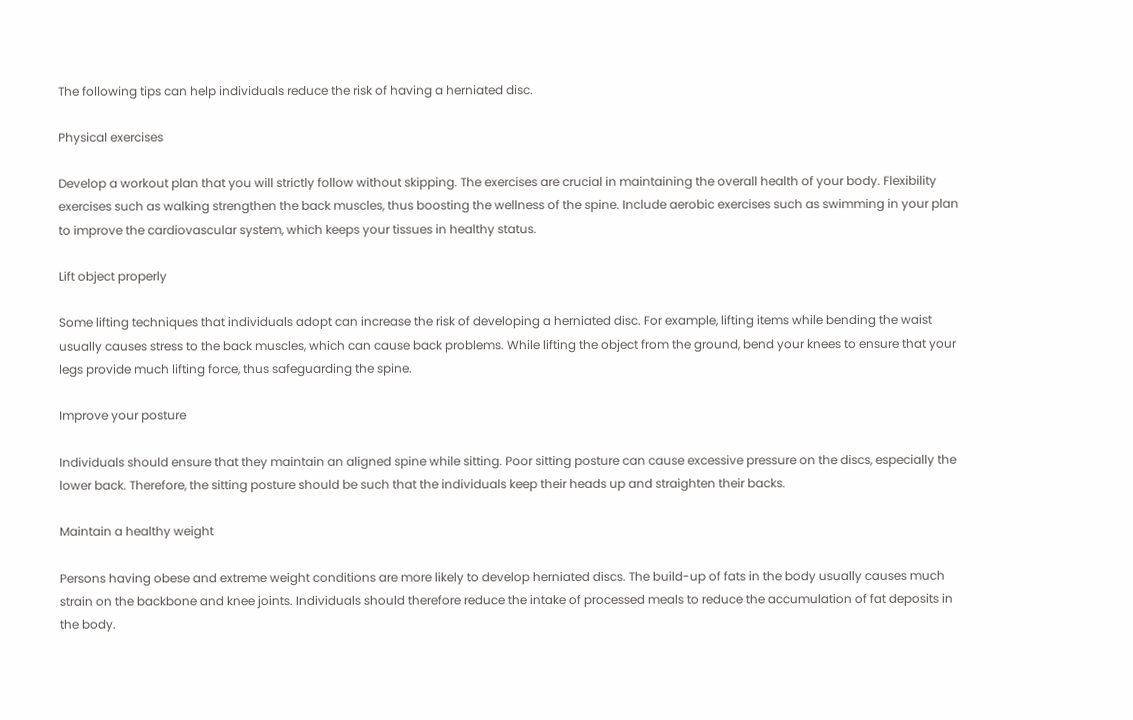The following tips can help individuals reduce the risk of having a herniated disc.

Physical exercises

Develop a workout plan that you will strictly follow without skipping. The exercises are crucial in maintaining the overall health of your body. Flexibility exercises such as walking strengthen the back muscles, thus boosting the wellness of the spine. Include aerobic exercises such as swimming in your plan to improve the cardiovascular system, which keeps your tissues in healthy status.

Lift object properly

Some lifting techniques that individuals adopt can increase the risk of developing a herniated disc. For example, lifting items while bending the waist usually causes stress to the back muscles, which can cause back problems. While lifting the object from the ground, bend your knees to ensure that your legs provide much lifting force, thus safeguarding the spine.

Improve your posture

Individuals should ensure that they maintain an aligned spine while sitting. Poor sitting posture can cause excessive pressure on the discs, especially the lower back. Therefore, the sitting posture should be such that the individuals keep their heads up and straighten their backs.

Maintain a healthy weight

Persons having obese and extreme weight conditions are more likely to develop herniated discs. The build-up of fats in the body usually causes much strain on the backbone and knee joints. Individuals should therefore reduce the intake of processed meals to reduce the accumulation of fat deposits in the body.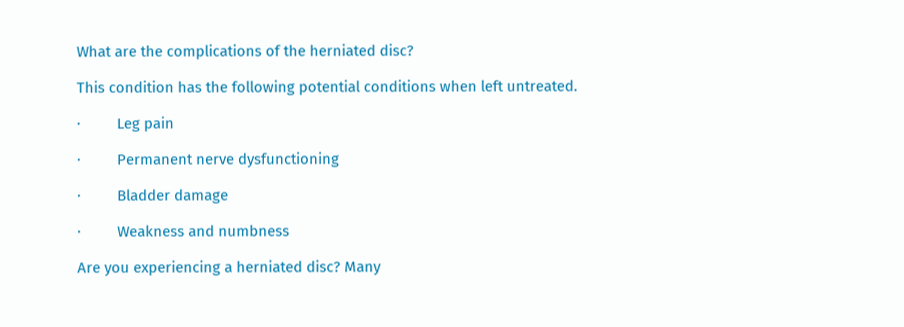What are the complications of the herniated disc?

This condition has the following potential conditions when left untreated.

·         Leg pain

·         Permanent nerve dysfunctioning

·         Bladder damage

·         Weakness and numbness

Are you experiencing a herniated disc? Many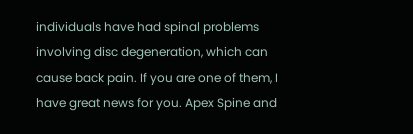individuals have had spinal problems involving disc degeneration, which can cause back pain. If you are one of them, I have great news for you. Apex Spine and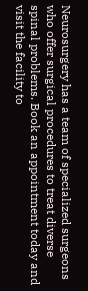Neurosurgery has a team of specialized surgeons who offer surgical procedures to treat diverse spinal problems. Book an appointment today and visit the facility to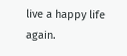live a happy life again.